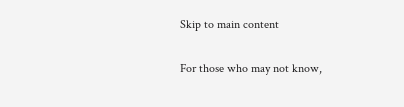Skip to main content

For those who may not know,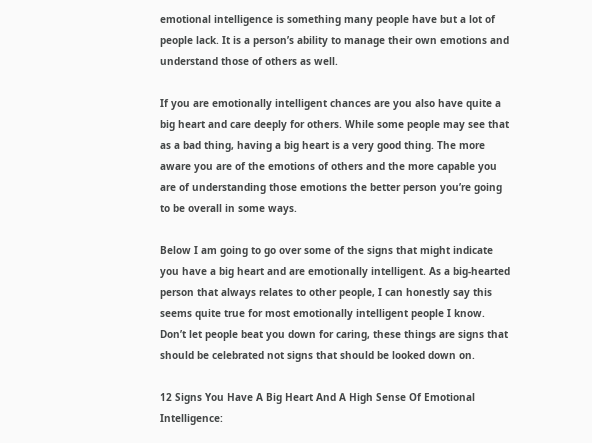emotional intelligence is something many people have but a lot of people lack. It is a person’s ability to manage their own emotions and understand those of others as well.

If you are emotionally intelligent chances are you also have quite a big heart and care deeply for others. While some people may see that as a bad thing, having a big heart is a very good thing. The more aware you are of the emotions of others and the more capable you are of understanding those emotions the better person you’re going to be overall in some ways.

Below I am going to go over some of the signs that might indicate you have a big heart and are emotionally intelligent. As a big-hearted person that always relates to other people, I can honestly say this seems quite true for most emotionally intelligent people I know. Don’t let people beat you down for caring, these things are signs that should be celebrated not signs that should be looked down on.

12 Signs You Have A Big Heart And A High Sense Of Emotional Intelligence: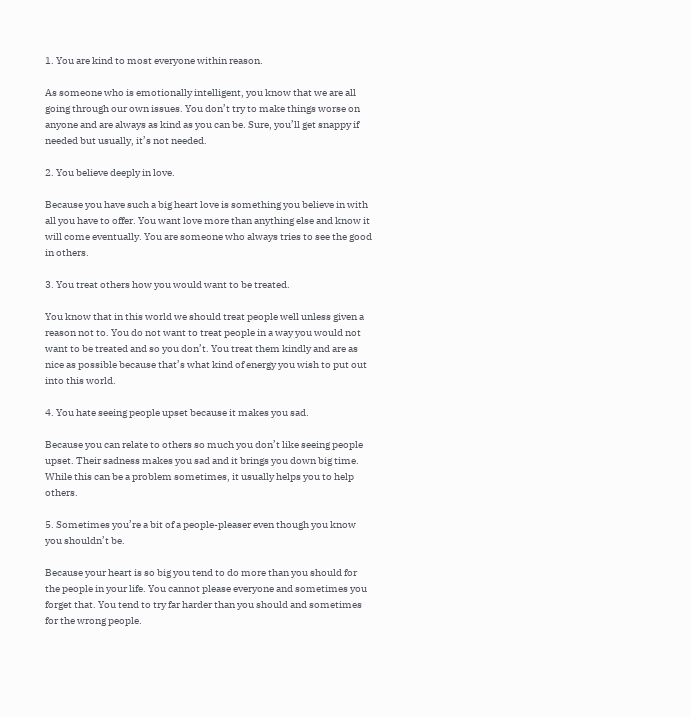1. You are kind to most everyone within reason.

As someone who is emotionally intelligent, you know that we are all going through our own issues. You don’t try to make things worse on anyone and are always as kind as you can be. Sure, you’ll get snappy if needed but usually, it’s not needed.

2. You believe deeply in love.

Because you have such a big heart love is something you believe in with all you have to offer. You want love more than anything else and know it will come eventually. You are someone who always tries to see the good in others.

3. You treat others how you would want to be treated.

You know that in this world we should treat people well unless given a reason not to. You do not want to treat people in a way you would not want to be treated and so you don’t. You treat them kindly and are as nice as possible because that’s what kind of energy you wish to put out into this world.

4. You hate seeing people upset because it makes you sad.

Because you can relate to others so much you don’t like seeing people upset. Their sadness makes you sad and it brings you down big time. While this can be a problem sometimes, it usually helps you to help others.

5. Sometimes you’re a bit of a people-pleaser even though you know you shouldn’t be.

Because your heart is so big you tend to do more than you should for the people in your life. You cannot please everyone and sometimes you forget that. You tend to try far harder than you should and sometimes for the wrong people.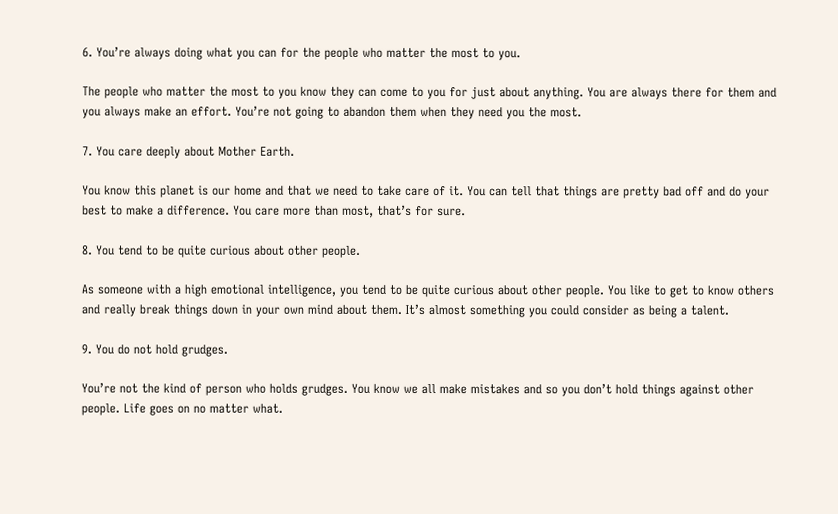6. You’re always doing what you can for the people who matter the most to you.

The people who matter the most to you know they can come to you for just about anything. You are always there for them and you always make an effort. You’re not going to abandon them when they need you the most.

7. You care deeply about Mother Earth.

You know this planet is our home and that we need to take care of it. You can tell that things are pretty bad off and do your best to make a difference. You care more than most, that’s for sure.

8. You tend to be quite curious about other people.

As someone with a high emotional intelligence, you tend to be quite curious about other people. You like to get to know others and really break things down in your own mind about them. It’s almost something you could consider as being a talent.

9. You do not hold grudges.

You’re not the kind of person who holds grudges. You know we all make mistakes and so you don’t hold things against other people. Life goes on no matter what.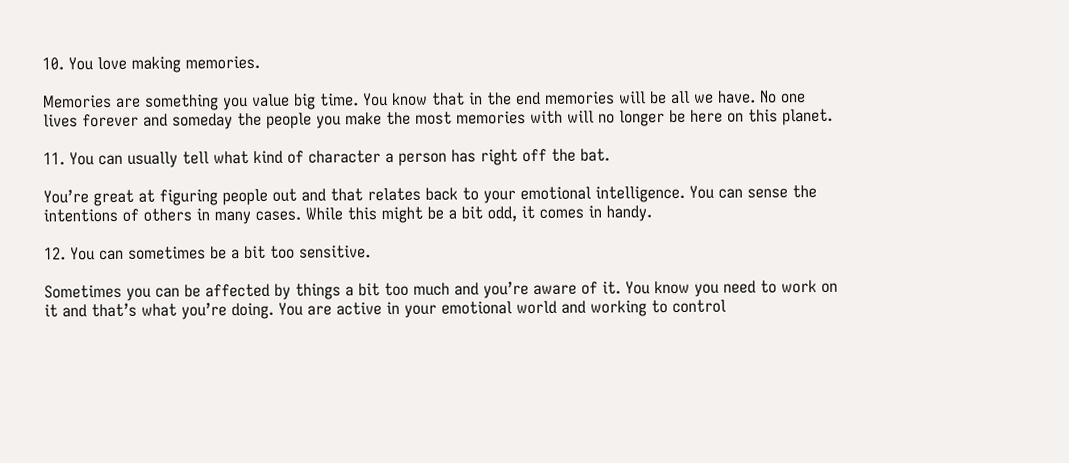10. You love making memories.

Memories are something you value big time. You know that in the end memories will be all we have. No one lives forever and someday the people you make the most memories with will no longer be here on this planet.

11. You can usually tell what kind of character a person has right off the bat.

You’re great at figuring people out and that relates back to your emotional intelligence. You can sense the intentions of others in many cases. While this might be a bit odd, it comes in handy.

12. You can sometimes be a bit too sensitive.

Sometimes you can be affected by things a bit too much and you’re aware of it. You know you need to work on it and that’s what you’re doing. You are active in your emotional world and working to control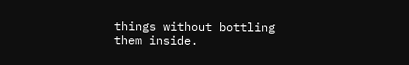things without bottling them inside.